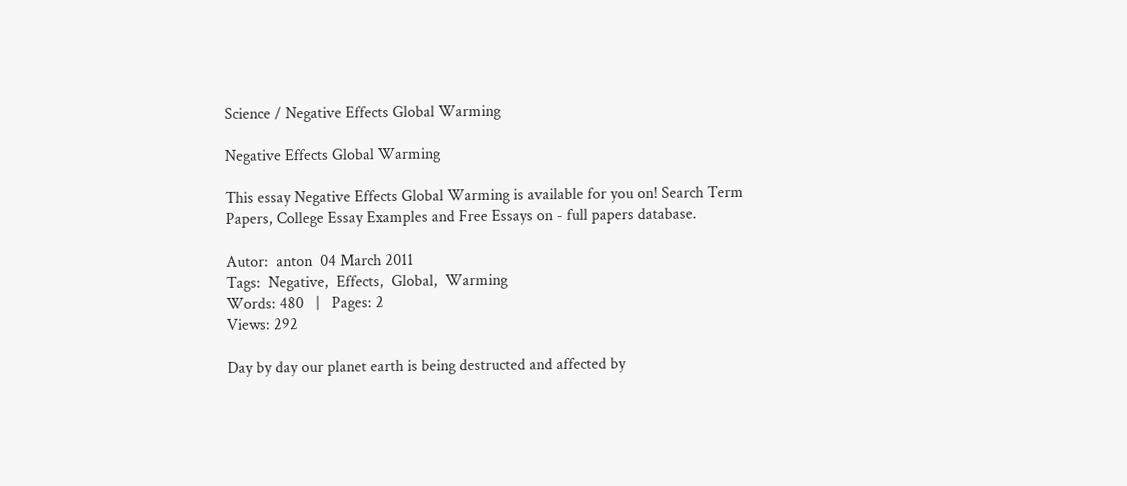Science / Negative Effects Global Warming

Negative Effects Global Warming

This essay Negative Effects Global Warming is available for you on! Search Term Papers, College Essay Examples and Free Essays on - full papers database.

Autor:  anton  04 March 2011
Tags:  Negative,  Effects,  Global,  Warming
Words: 480   |   Pages: 2
Views: 292

Day by day our planet earth is being destructed and affected by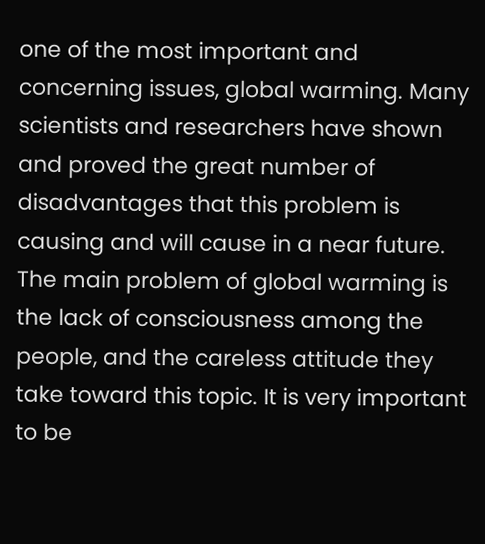one of the most important and concerning issues, global warming. Many scientists and researchers have shown and proved the great number of disadvantages that this problem is causing and will cause in a near future. The main problem of global warming is the lack of consciousness among the people, and the careless attitude they take toward this topic. It is very important to be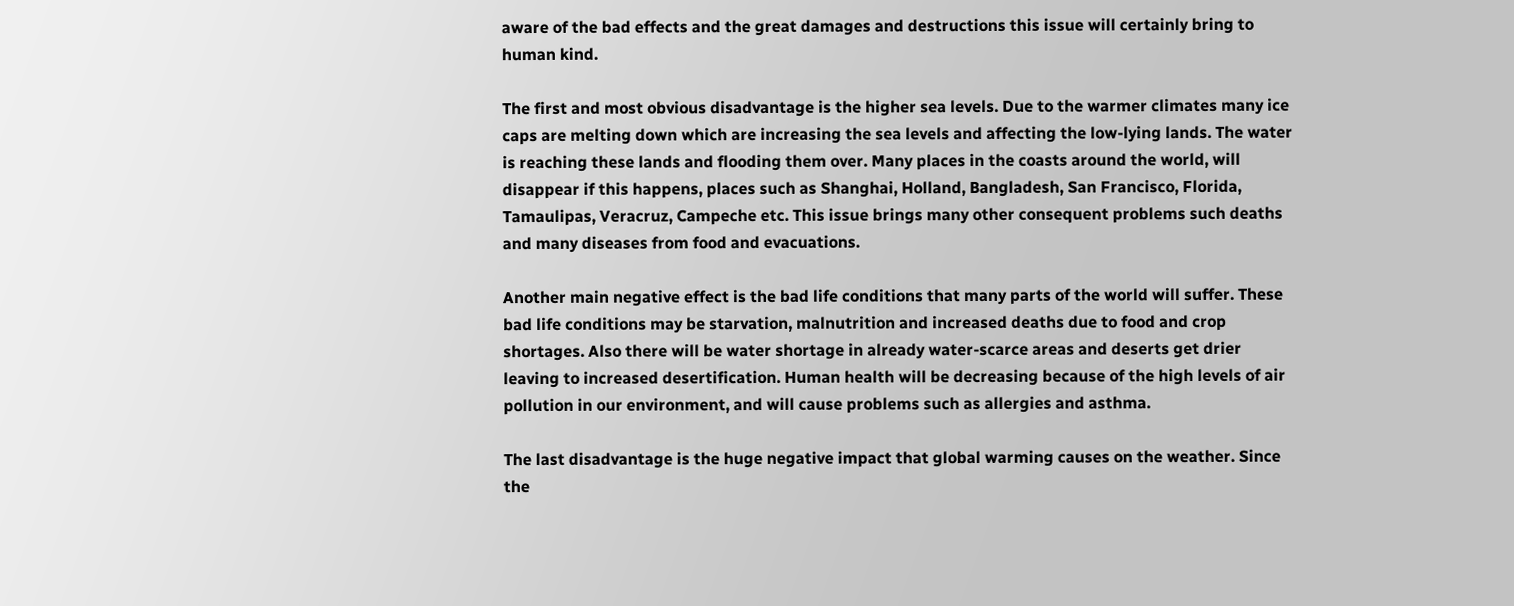aware of the bad effects and the great damages and destructions this issue will certainly bring to human kind.

The first and most obvious disadvantage is the higher sea levels. Due to the warmer climates many ice caps are melting down which are increasing the sea levels and affecting the low-lying lands. The water is reaching these lands and flooding them over. Many places in the coasts around the world, will disappear if this happens, places such as Shanghai, Holland, Bangladesh, San Francisco, Florida, Tamaulipas, Veracruz, Campeche etc. This issue brings many other consequent problems such deaths and many diseases from food and evacuations.

Another main negative effect is the bad life conditions that many parts of the world will suffer. These bad life conditions may be starvation, malnutrition and increased deaths due to food and crop shortages. Also there will be water shortage in already water-scarce areas and deserts get drier leaving to increased desertification. Human health will be decreasing because of the high levels of air pollution in our environment, and will cause problems such as allergies and asthma.

The last disadvantage is the huge negative impact that global warming causes on the weather. Since the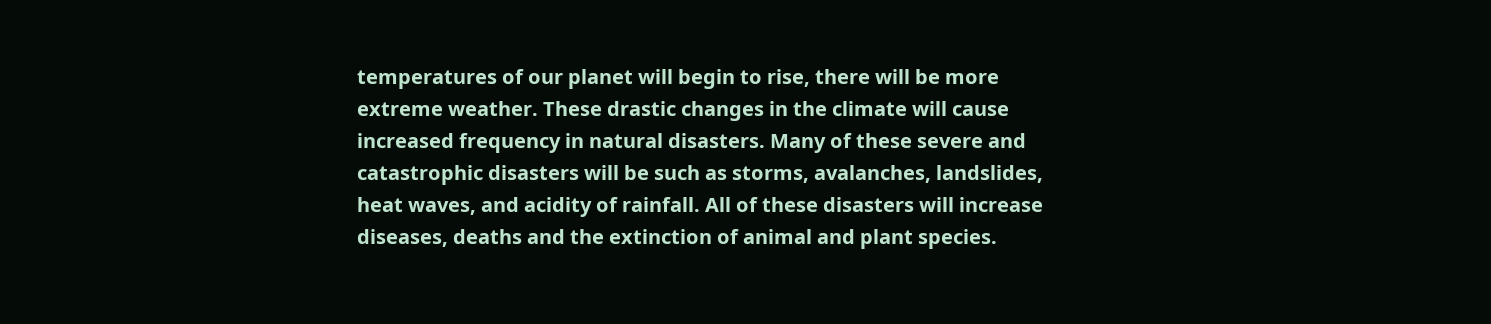temperatures of our planet will begin to rise, there will be more extreme weather. These drastic changes in the climate will cause increased frequency in natural disasters. Many of these severe and catastrophic disasters will be such as storms, avalanches, landslides, heat waves, and acidity of rainfall. All of these disasters will increase diseases, deaths and the extinction of animal and plant species.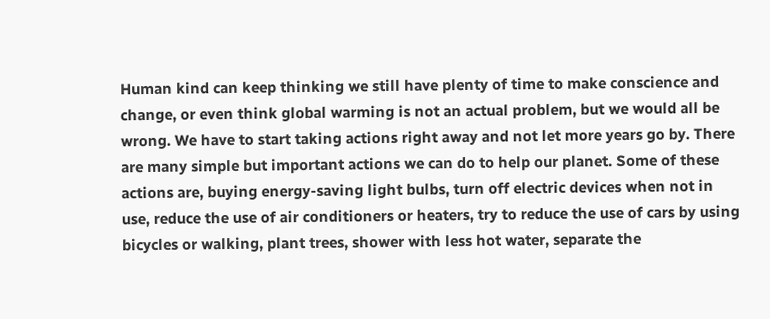Human kind can keep thinking we still have plenty of time to make conscience and change, or even think global warming is not an actual problem, but we would all be wrong. We have to start taking actions right away and not let more years go by. There are many simple but important actions we can do to help our planet. Some of these actions are, buying energy-saving light bulbs, turn off electric devices when not in use, reduce the use of air conditioners or heaters, try to reduce the use of cars by using bicycles or walking, plant trees, shower with less hot water, separate the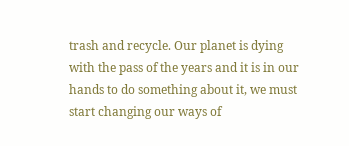trash and recycle. Our planet is dying with the pass of the years and it is in our hands to do something about it, we must start changing our ways of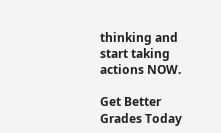thinking and start taking actions NOW.

Get Better Grades Today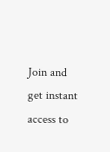Join and get instant access to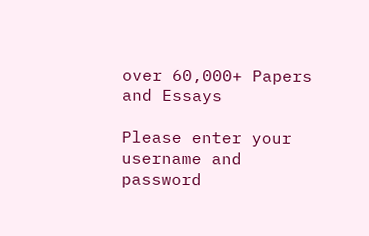over 60,000+ Papers and Essays

Please enter your username and password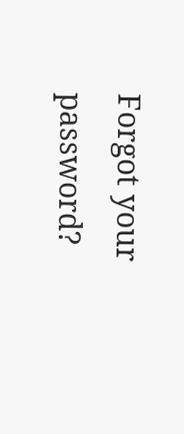Forgot your password?